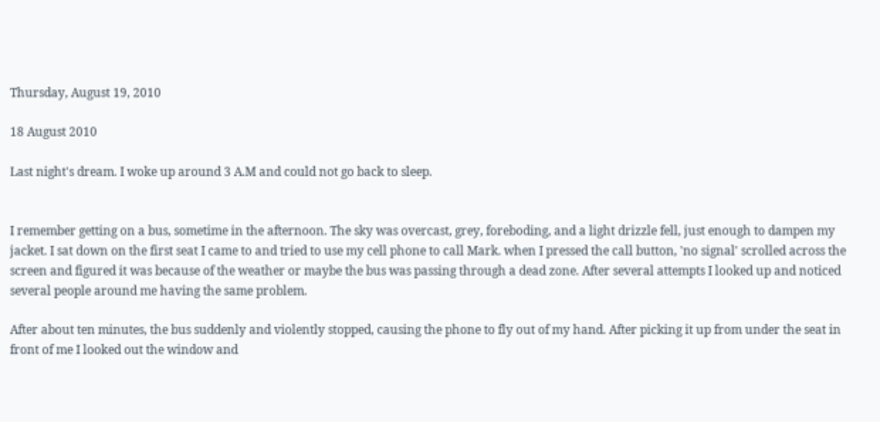Thursday, August 19, 2010

18 August 2010

Last night's dream. I woke up around 3 A.M and could not go back to sleep.


I remember getting on a bus, sometime in the afternoon. The sky was overcast, grey, foreboding, and a light drizzle fell, just enough to dampen my jacket. I sat down on the first seat I came to and tried to use my cell phone to call Mark. when I pressed the call button, 'no signal' scrolled across the screen and figured it was because of the weather or maybe the bus was passing through a dead zone. After several attempts I looked up and noticed several people around me having the same problem.

After about ten minutes, the bus suddenly and violently stopped, causing the phone to fly out of my hand. After picking it up from under the seat in front of me I looked out the window and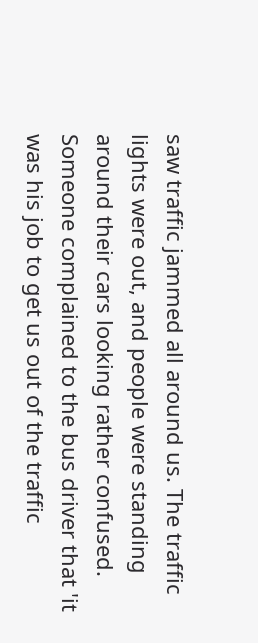saw traffic jammed all around us. The traffic lights were out, and people were standing around their cars looking rather confused. Someone complained to the bus driver that 'it was his job to get us out of the traffic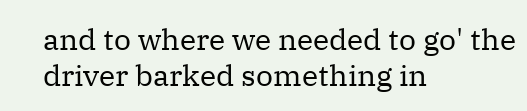and to where we needed to go' the driver barked something in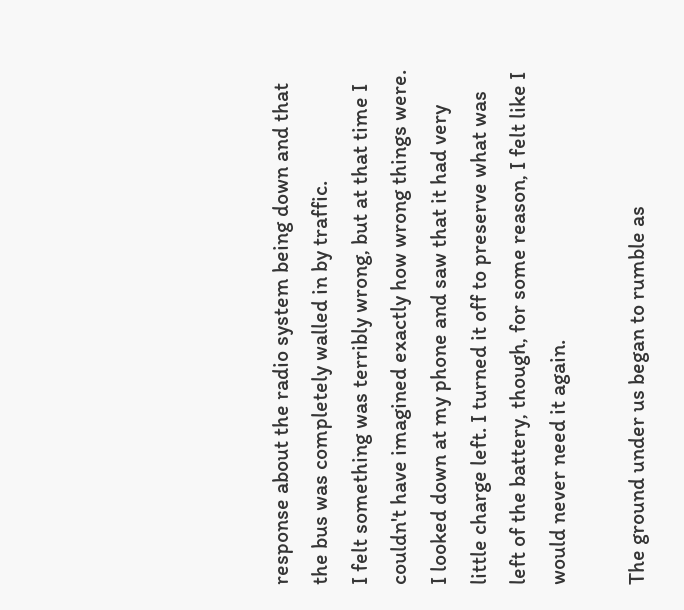response about the radio system being down and that the bus was completely walled in by traffic.
I felt something was terribly wrong, but at that time I couldn't have imagined exactly how wrong things were. I looked down at my phone and saw that it had very little charge left. I turned it off to preserve what was left of the battery, though, for some reason, I felt like I would never need it again.

The ground under us began to rumble as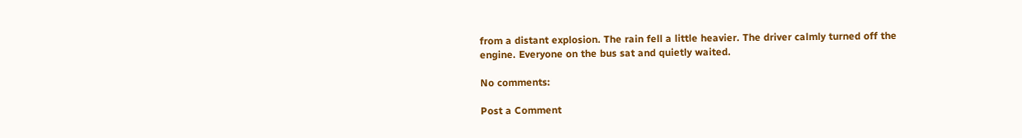from a distant explosion. The rain fell a little heavier. The driver calmly turned off the engine. Everyone on the bus sat and quietly waited.

No comments:

Post a Comment